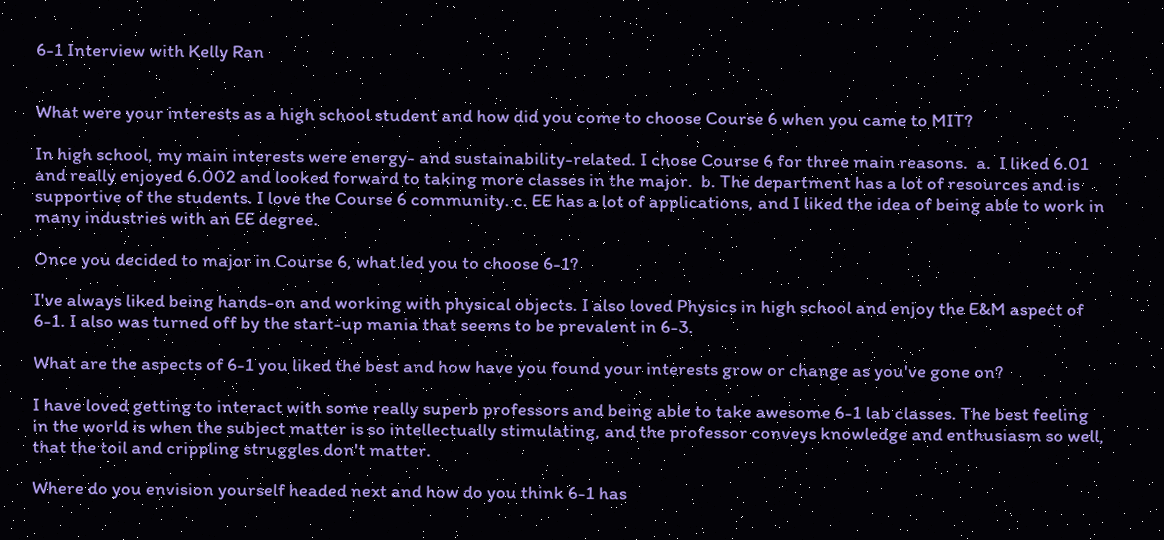6-1 Interview with Kelly Ran


What were your interests as a high school student and how did you come to choose Course 6 when you came to MIT?

In high school, my main interests were energy- and sustainability-related. I chose Course 6 for three main reasons.  a.  I liked 6.01 and really enjoyed 6.002 and looked forward to taking more classes in the major.  b. The department has a lot of resources and is supportive of the students. I love the Course 6 community. c. EE has a lot of applications, and I liked the idea of being able to work in many industries with an EE degree.

Once you decided to major in Course 6, what led you to choose 6-1?

I've always liked being hands-on and working with physical objects. I also loved Physics in high school and enjoy the E&M aspect of 6-1. I also was turned off by the start-up mania that seems to be prevalent in 6-3.

What are the aspects of 6-1 you liked the best and how have you found your interests grow or change as you've gone on?

I have loved getting to interact with some really superb professors and being able to take awesome 6-1 lab classes. The best feeling in the world is when the subject matter is so intellectually stimulating, and the professor conveys knowledge and enthusiasm so well, that the toil and crippling struggles don't matter.

Where do you envision yourself headed next and how do you think 6-1 has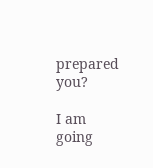prepared you?

I am going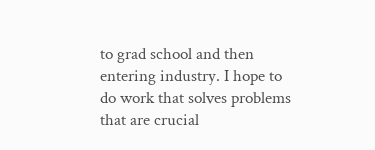to grad school and then entering industry. I hope to do work that solves problems that are crucial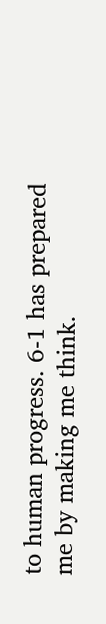to human progress. 6-1 has prepared me by making me think.